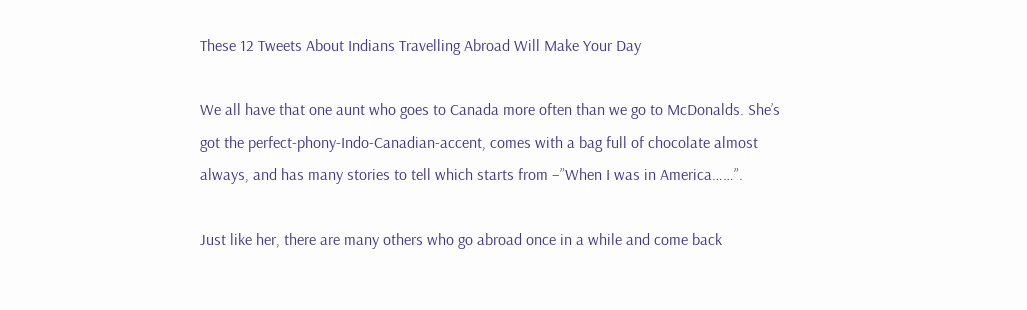These 12 Tweets About Indians Travelling Abroad Will Make Your Day

We all have that one aunt who goes to Canada more often than we go to McDonalds. She’s got the perfect-phony-Indo-Canadian-accent, comes with a bag full of chocolate almost always, and has many stories to tell which starts from –”When I was in America……”.

Just like her, there are many others who go abroad once in a while and come back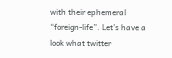with their ephemeral “foreign-life”. Let’s have a look what twitter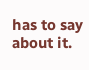has to say about it.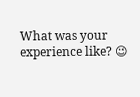What was your experience like? 😉